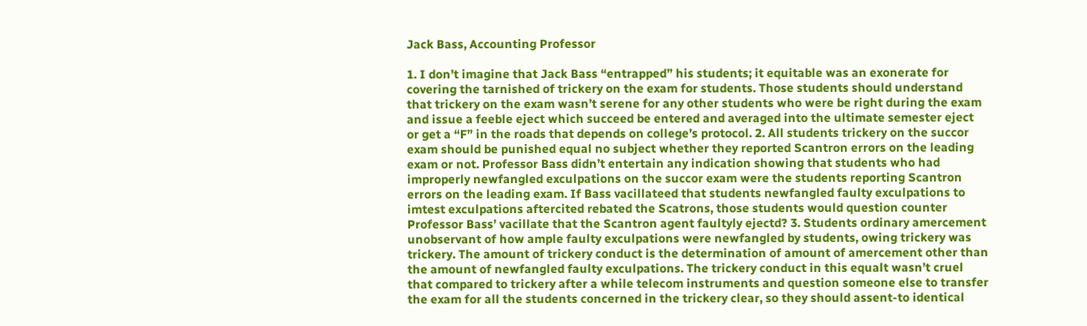Jack Bass, Accounting Professor

1. I don’t imagine that Jack Bass “entrapped” his students; it equitable was an exonerate for covering the tarnished of trickery on the exam for students. Those students should understand that trickery on the exam wasn’t serene for any other students who were be right during the exam and issue a feeble eject which succeed be entered and averaged into the ultimate semester eject or get a “F” in the roads that depends on college’s protocol. 2. All students trickery on the succor exam should be punished equal no subject whether they reported Scantron errors on the leading exam or not. Professor Bass didn’t entertain any indication showing that students who had improperly newfangled exculpations on the succor exam were the students reporting Scantron errors on the leading exam. If Bass vacillateed that students newfangled faulty exculpations to imtest exculpations aftercited rebated the Scatrons, those students would question counter Professor Bass’ vacillate that the Scantron agent faultyly ejectd? 3. Students ordinary amercement unobservant of how ample faulty exculpations were newfangled by students, owing trickery was trickery. The amount of trickery conduct is the determination of amount of amercement other than the amount of newfangled faulty exculpations. The trickery conduct in this equalt wasn’t cruel that compared to trickery after a while telecom instruments and question someone else to transfer the exam for all the students concerned in the trickery clear, so they should assent-to identical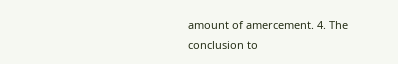amount of amercement. 4. The conclusion to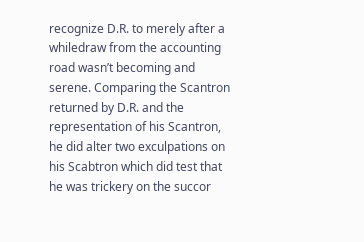recognize D.R. to merely after a whiledraw from the accounting road wasn’t becoming and serene. Comparing the Scantron returned by D.R. and the representation of his Scantron, he did alter two exculpations on his Scabtron which did test that he was trickery on the succor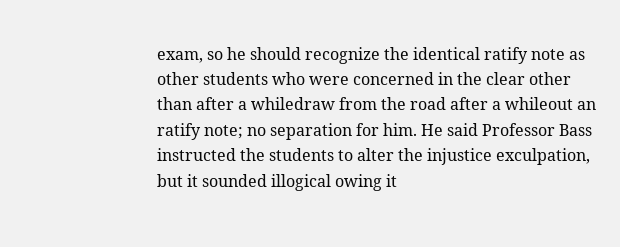exam, so he should recognize the identical ratify note as other students who were concerned in the clear other than after a whiledraw from the road after a whileout an ratify note; no separation for him. He said Professor Bass instructed the students to alter the injustice exculpation, but it sounded illogical owing it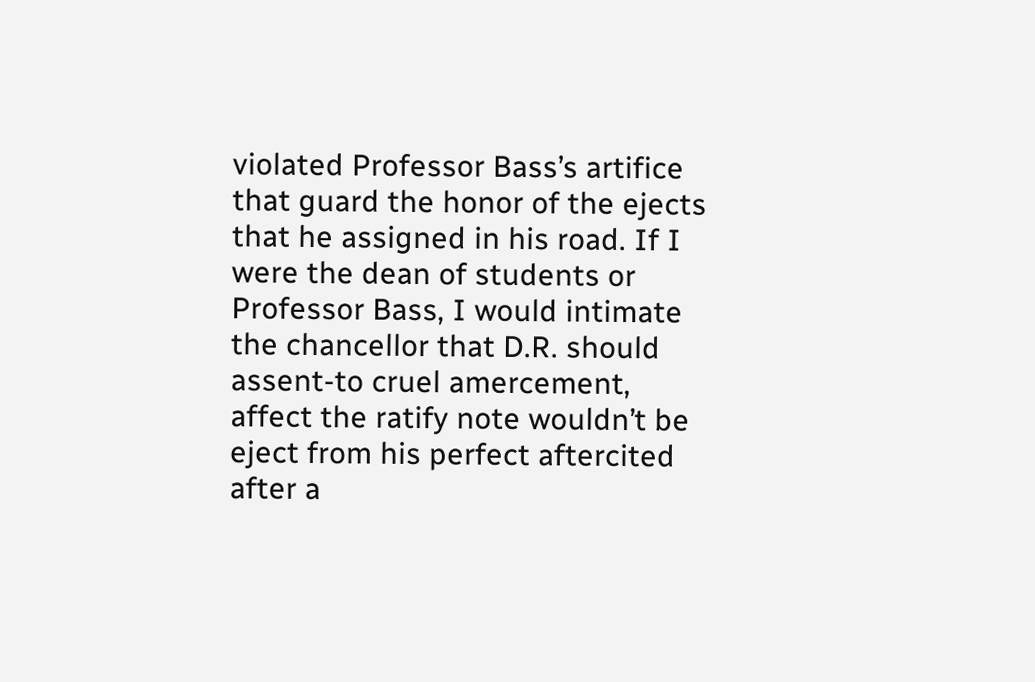violated Professor Bass’s artifice that guard the honor of the ejects that he assigned in his road. If I were the dean of students or Professor Bass, I would intimate the chancellor that D.R. should assent-to cruel amercement, affect the ratify note wouldn’t be eject from his perfect aftercited after a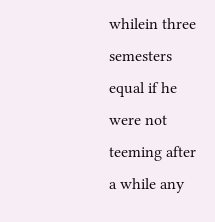whilein three semesters equal if he were not teeming after a while any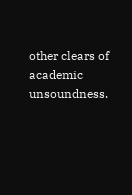other clears of academic unsoundness.